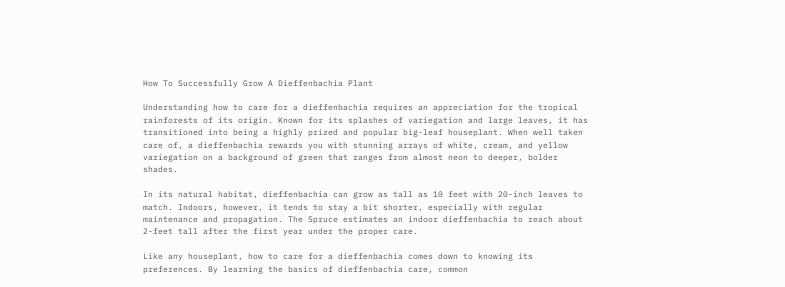How To Successfully Grow A Dieffenbachia Plant

Understanding how to care for a dieffenbachia requires an appreciation for the tropical rainforests of its origin. Known for its splashes of variegation and large leaves, it has transitioned into being a highly prized and popular big-leaf houseplant. When well taken care of, a dieffenbachia rewards you with stunning arrays of white, cream, and yellow variegation on a background of green that ranges from almost neon to deeper, bolder shades.

In its natural habitat, dieffenbachia can grow as tall as 10 feet with 20-inch leaves to match. Indoors, however, it tends to stay a bit shorter, especially with regular maintenance and propagation. The Spruce estimates an indoor dieffenbachia to reach about 2-feet tall after the first year under the proper care.

Like any houseplant, how to care for a dieffenbachia comes down to knowing its preferences. By learning the basics of dieffenbachia care, common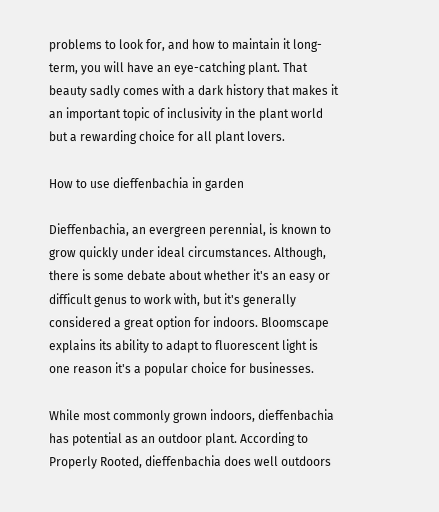problems to look for, and how to maintain it long-term, you will have an eye-catching plant. That beauty sadly comes with a dark history that makes it an important topic of inclusivity in the plant world but a rewarding choice for all plant lovers.

How to use dieffenbachia in garden

Dieffenbachia, an evergreen perennial, is known to grow quickly under ideal circumstances. Although, there is some debate about whether it's an easy or difficult genus to work with, but it's generally considered a great option for indoors. Bloomscape explains its ability to adapt to fluorescent light is one reason it's a popular choice for businesses.

While most commonly grown indoors, dieffenbachia has potential as an outdoor plant. According to Properly Rooted, dieffenbachia does well outdoors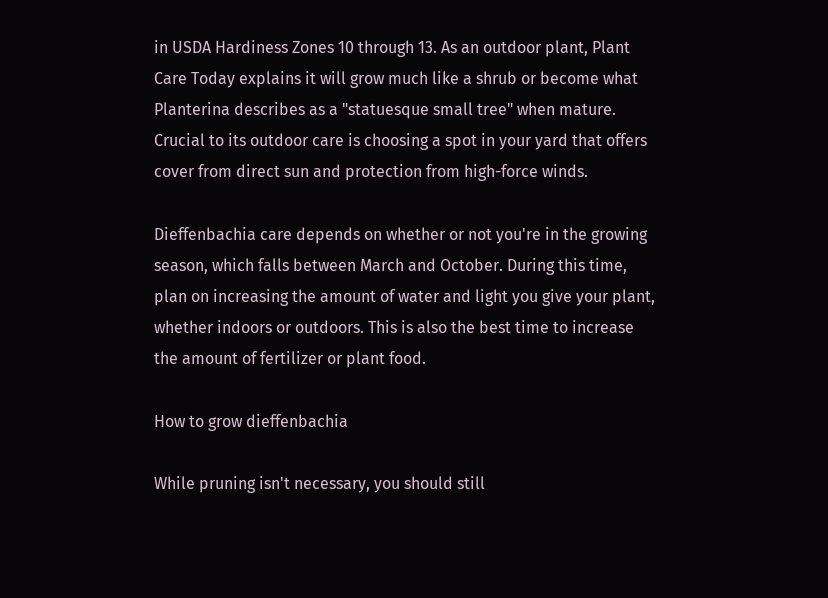in USDA Hardiness Zones 10 through 13. As an outdoor plant, Plant Care Today explains it will grow much like a shrub or become what Planterina describes as a "statuesque small tree" when mature. Crucial to its outdoor care is choosing a spot in your yard that offers cover from direct sun and protection from high-force winds.

Dieffenbachia care depends on whether or not you're in the growing season, which falls between March and October. During this time, plan on increasing the amount of water and light you give your plant, whether indoors or outdoors. This is also the best time to increase the amount of fertilizer or plant food.

How to grow dieffenbachia

While pruning isn't necessary, you should still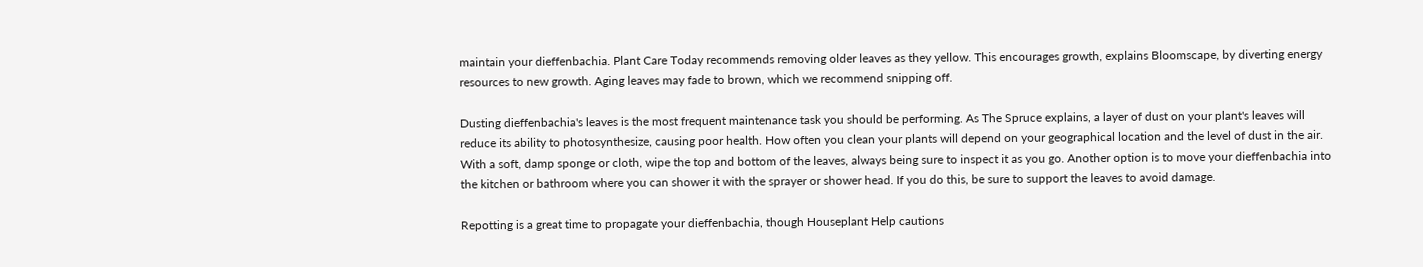maintain your dieffenbachia. Plant Care Today recommends removing older leaves as they yellow. This encourages growth, explains Bloomscape, by diverting energy resources to new growth. Aging leaves may fade to brown, which we recommend snipping off.

Dusting dieffenbachia's leaves is the most frequent maintenance task you should be performing. As The Spruce explains, a layer of dust on your plant's leaves will reduce its ability to photosynthesize, causing poor health. How often you clean your plants will depend on your geographical location and the level of dust in the air. With a soft, damp sponge or cloth, wipe the top and bottom of the leaves, always being sure to inspect it as you go. Another option is to move your dieffenbachia into the kitchen or bathroom where you can shower it with the sprayer or shower head. If you do this, be sure to support the leaves to avoid damage.

Repotting is a great time to propagate your dieffenbachia, though Houseplant Help cautions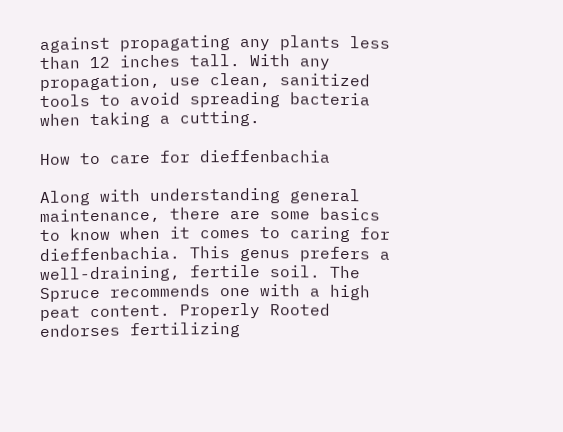against propagating any plants less than 12 inches tall. With any propagation, use clean, sanitized tools to avoid spreading bacteria when taking a cutting.

How to care for dieffenbachia

Along with understanding general maintenance, there are some basics to know when it comes to caring for dieffenbachia. This genus prefers a well-draining, fertile soil. The Spruce recommends one with a high peat content. Properly Rooted endorses fertilizing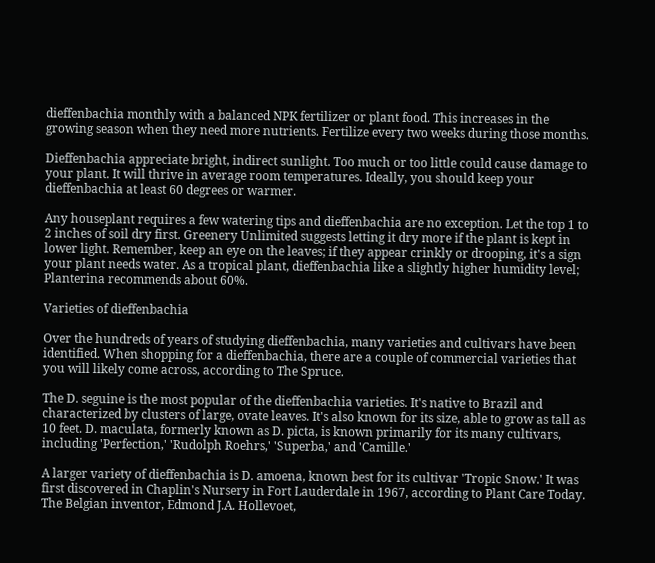dieffenbachia monthly with a balanced NPK fertilizer or plant food. This increases in the growing season when they need more nutrients. Fertilize every two weeks during those months.

Dieffenbachia appreciate bright, indirect sunlight. Too much or too little could cause damage to your plant. It will thrive in average room temperatures. Ideally, you should keep your dieffenbachia at least 60 degrees or warmer.

Any houseplant requires a few watering tips and dieffenbachia are no exception. Let the top 1 to 2 inches of soil dry first. Greenery Unlimited suggests letting it dry more if the plant is kept in lower light. Remember, keep an eye on the leaves; if they appear crinkly or drooping, it's a sign your plant needs water. As a tropical plant, dieffenbachia like a slightly higher humidity level; Planterina recommends about 60%.

Varieties of dieffenbachia

Over the hundreds of years of studying dieffenbachia, many varieties and cultivars have been identified. When shopping for a dieffenbachia, there are a couple of commercial varieties that you will likely come across, according to The Spruce.

The D. seguine is the most popular of the dieffenbachia varieties. It's native to Brazil and characterized by clusters of large, ovate leaves. It's also known for its size, able to grow as tall as 10 feet. D. maculata, formerly known as D. picta, is known primarily for its many cultivars, including 'Perfection,' 'Rudolph Roehrs,' 'Superba,' and 'Camille.'

A larger variety of dieffenbachia is D. amoena, known best for its cultivar 'Tropic Snow.' It was first discovered in Chaplin's Nursery in Fort Lauderdale in 1967, according to Plant Care Today. The Belgian inventor, Edmond J.A. Hollevoet,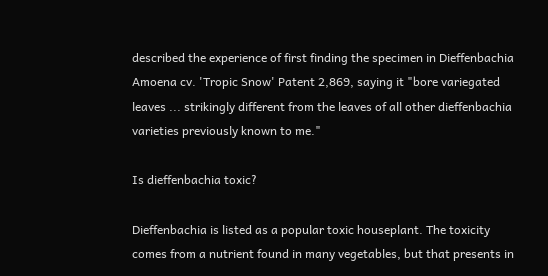described the experience of first finding the specimen in Dieffenbachia Amoena cv. 'Tropic Snow' Patent 2,869, saying it "bore variegated leaves ... strikingly different from the leaves of all other dieffenbachia varieties previously known to me."

Is dieffenbachia toxic?

Dieffenbachia is listed as a popular toxic houseplant. The toxicity comes from a nutrient found in many vegetables, but that presents in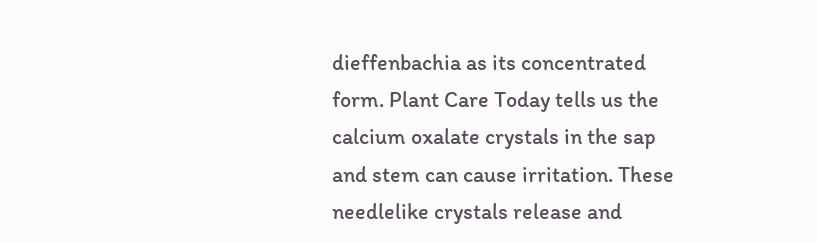dieffenbachia as its concentrated form. Plant Care Today tells us the calcium oxalate crystals in the sap and stem can cause irritation. These needlelike crystals release and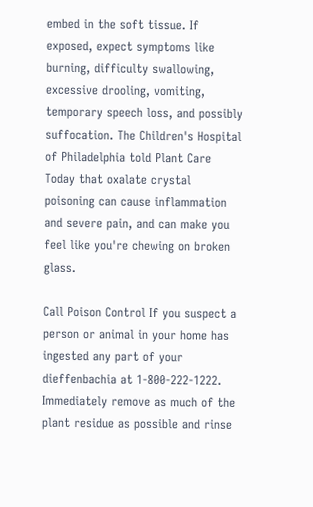embed in the soft tissue. If exposed, expect symptoms like burning, difficulty swallowing, excessive drooling, vomiting, temporary speech loss, and possibly suffocation. The Children's Hospital of Philadelphia told Plant Care Today that oxalate crystal poisoning can cause inflammation and severe pain, and can make you feel like you're chewing on broken glass.

Call Poison Control If you suspect a person or animal in your home has ingested any part of your dieffenbachia at 1-800-222-1222. Immediately remove as much of the plant residue as possible and rinse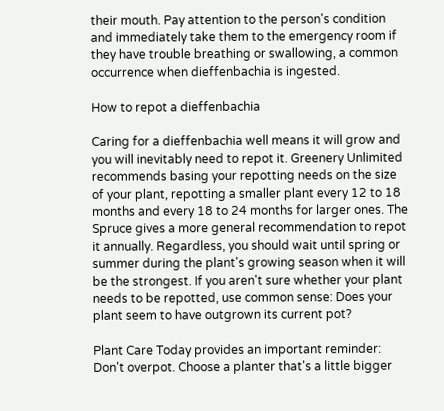their mouth. Pay attention to the person's condition and immediately take them to the emergency room if they have trouble breathing or swallowing, a common occurrence when dieffenbachia is ingested.

How to repot a dieffenbachia

Caring for a dieffenbachia well means it will grow and you will inevitably need to repot it. Greenery Unlimited recommends basing your repotting needs on the size of your plant, repotting a smaller plant every 12 to 18 months and every 18 to 24 months for larger ones. The Spruce gives a more general recommendation to repot it annually. Regardless, you should wait until spring or summer during the plant's growing season when it will be the strongest. If you aren't sure whether your plant needs to be repotted, use common sense: Does your plant seem to have outgrown its current pot?

Plant Care Today provides an important reminder: Don't overpot. Choose a planter that's a little bigger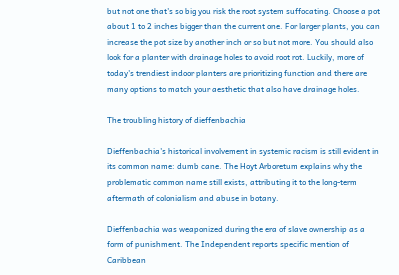but not one that's so big you risk the root system suffocating. Choose a pot about 1 to 2 inches bigger than the current one. For larger plants, you can increase the pot size by another inch or so but not more. You should also look for a planter with drainage holes to avoid root rot. Luckily, more of today's trendiest indoor planters are prioritizing function and there are many options to match your aesthetic that also have drainage holes.

The troubling history of dieffenbachia

Dieffenbachia's historical involvement in systemic racism is still evident in its common name: dumb cane. The Hoyt Arboretum explains why the problematic common name still exists, attributing it to the long-term aftermath of colonialism and abuse in botany.

Dieffenbachia was weaponized during the era of slave ownership as a form of punishment. The Independent reports specific mention of Caribbean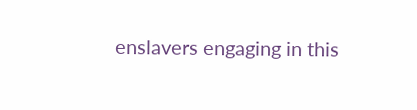enslavers engaging in this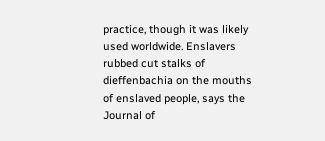practice, though it was likely used worldwide. Enslavers rubbed cut stalks of dieffenbachia on the mouths of enslaved people, says the Journal of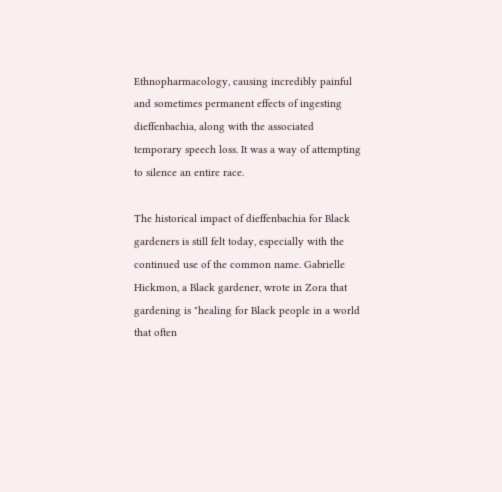Ethnopharmacology, causing incredibly painful and sometimes permanent effects of ingesting dieffenbachia, along with the associated temporary speech loss. It was a way of attempting to silence an entire race.

The historical impact of dieffenbachia for Black gardeners is still felt today, especially with the continued use of the common name. Gabrielle Hickmon, a Black gardener, wrote in Zora that gardening is "healing for Black people in a world that often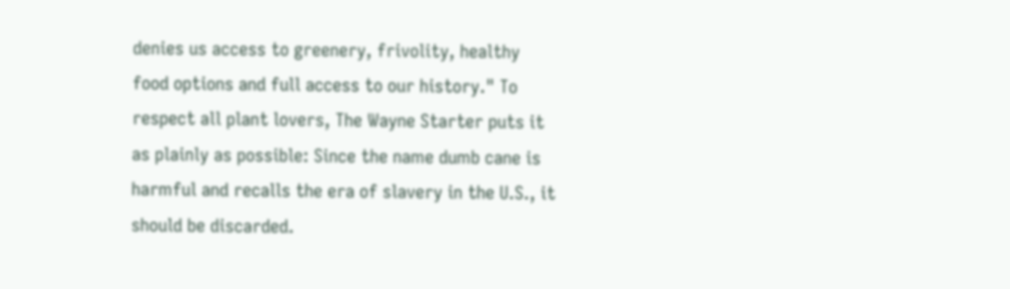denies us access to greenery, frivolity, healthy food options and full access to our history." To respect all plant lovers, The Wayne Starter puts it as plainly as possible: Since the name dumb cane is harmful and recalls the era of slavery in the U.S., it should be discarded.